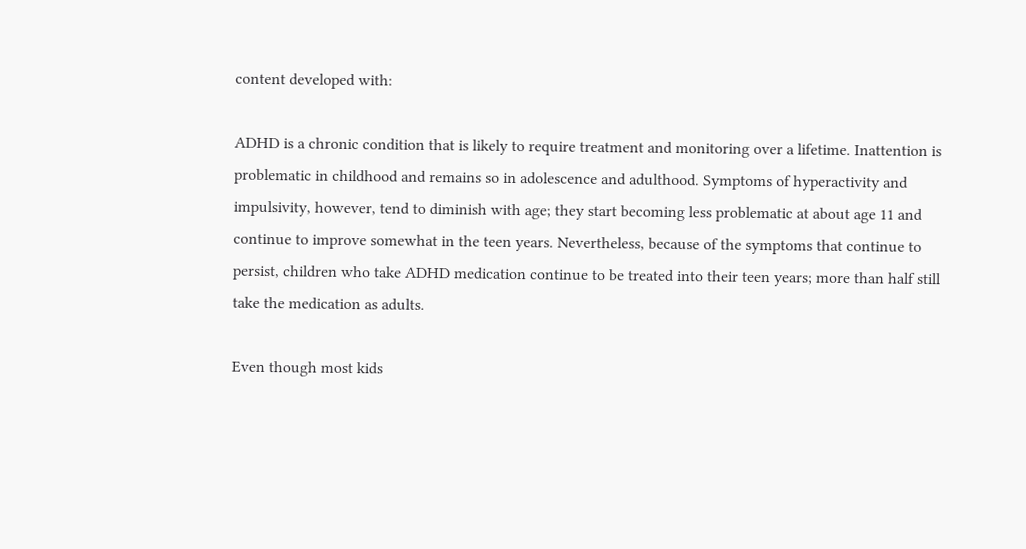content developed with:

ADHD is a chronic condition that is likely to require treatment and monitoring over a lifetime. Inattention is problematic in childhood and remains so in adolescence and adulthood. Symptoms of hyperactivity and impulsivity, however, tend to diminish with age; they start becoming less problematic at about age 11 and continue to improve somewhat in the teen years. Nevertheless, because of the symptoms that continue to persist, children who take ADHD medication continue to be treated into their teen years; more than half still take the medication as adults.

Even though most kids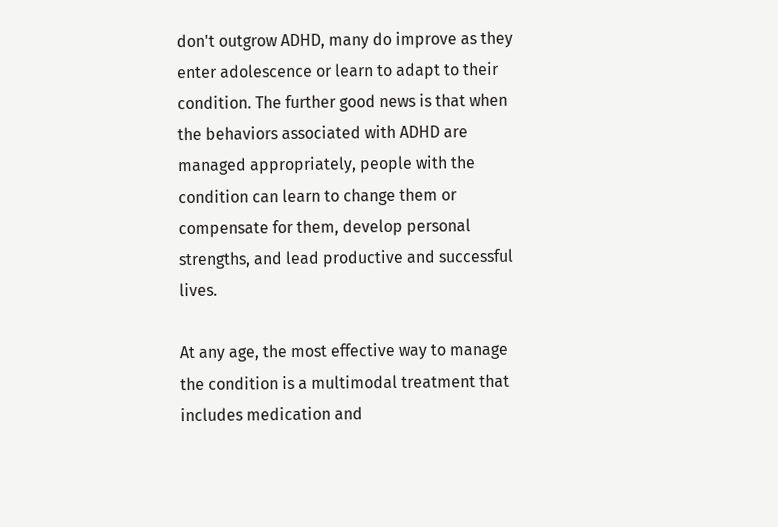don't outgrow ADHD, many do improve as they enter adolescence or learn to adapt to their condition. The further good news is that when the behaviors associated with ADHD are managed appropriately, people with the condition can learn to change them or compensate for them, develop personal strengths, and lead productive and successful lives.

At any age, the most effective way to manage the condition is a multimodal treatment that includes medication and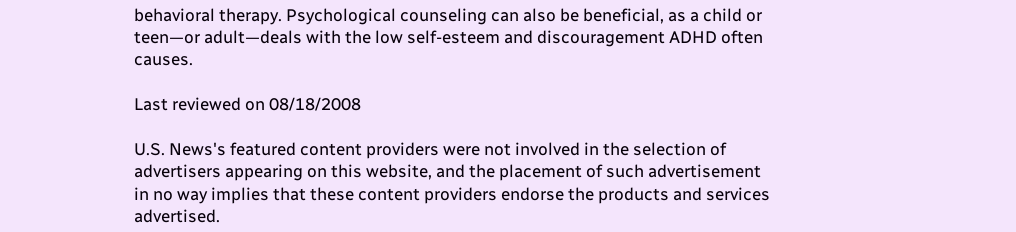behavioral therapy. Psychological counseling can also be beneficial, as a child or teen—or adult—deals with the low self-esteem and discouragement ADHD often causes.

Last reviewed on 08/18/2008

U.S. News's featured content providers were not involved in the selection of advertisers appearing on this website, and the placement of such advertisement in no way implies that these content providers endorse the products and services advertised.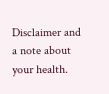Disclaimer and a note about your health.